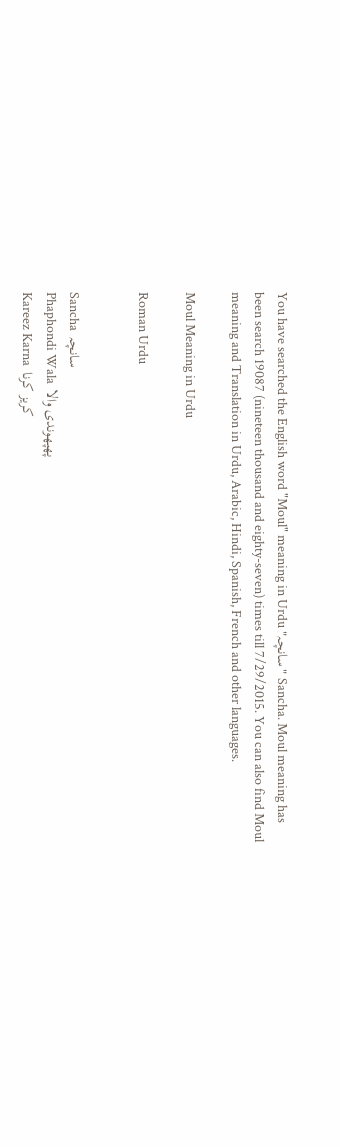You have searched the English word "Moul" meaning in Urdu "سانچہ" Sancha. Moul meaning has been search 19087 (nineteen thousand and eighty-seven) times till 7/29/2015. You can also find Moul meaning and Translation in Urdu, Arabic, Hindi, Spanish, French and other languages.

Moul Meaning in Urdu

Roman Urdu


Sancha  سانچہ
Phaphondi Wala  پھپھوندی والا
Kareez Karna  کریز کرنا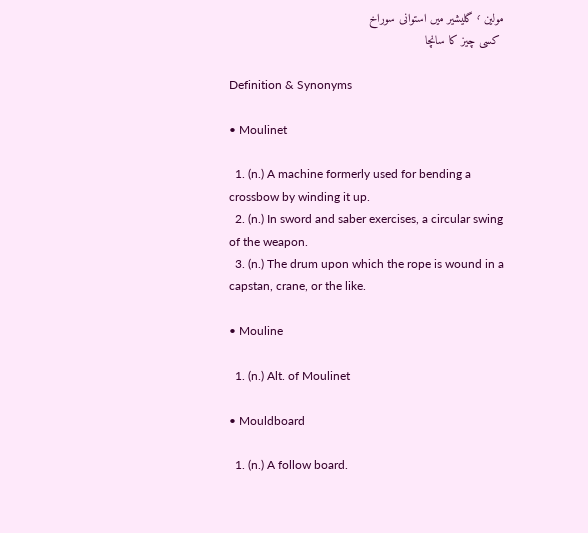مولین ٬ گلیشیر میں استوانی سوراخ
 کسی چیز کا سانچا

Definition & Synonyms

• Moulinet

  1. (n.) A machine formerly used for bending a crossbow by winding it up.
  2. (n.) In sword and saber exercises, a circular swing of the weapon.
  3. (n.) The drum upon which the rope is wound in a capstan, crane, or the like.

• Mouline

  1. (n.) Alt. of Moulinet

• Mouldboard

  1. (n.) A follow board.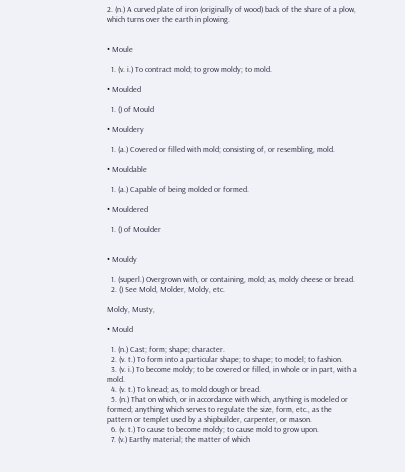2. (n.) A curved plate of iron (originally of wood) back of the share of a plow, which turns over the earth in plowing.


• Moule

  1. (v. i.) To contract mold; to grow moldy; to mold.

• Moulded

  1. () of Mould

• Mouldery

  1. (a.) Covered or filled with mold; consisting of, or resembling, mold.

• Mouldable

  1. (a.) Capable of being molded or formed.

• Mouldered

  1. () of Moulder


• Mouldy

  1. (superl.) Overgrown with, or containing, mold; as, moldy cheese or bread.
  2. () See Mold, Molder, Moldy, etc.

Moldy, Musty,

• Mould

  1. (n.) Cast; form; shape; character.
  2. (v. t.) To form into a particular shape; to shape; to model; to fashion.
  3. (v. i.) To become moldy; to be covered or filled, in whole or in part, with a mold.
  4. (v. t.) To knead; as, to mold dough or bread.
  5. (n.) That on which, or in accordance with which, anything is modeled or formed; anything which serves to regulate the size, form, etc., as the pattern or templet used by a shipbuilder, carpenter, or mason.
  6. (v. t.) To cause to become moldy; to cause mold to grow upon.
  7. (v.) Earthy material; the matter of which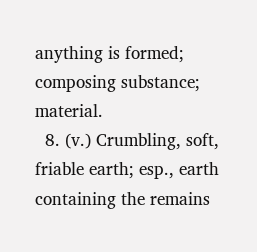anything is formed; composing substance; material.
  8. (v.) Crumbling, soft, friable earth; esp., earth containing the remains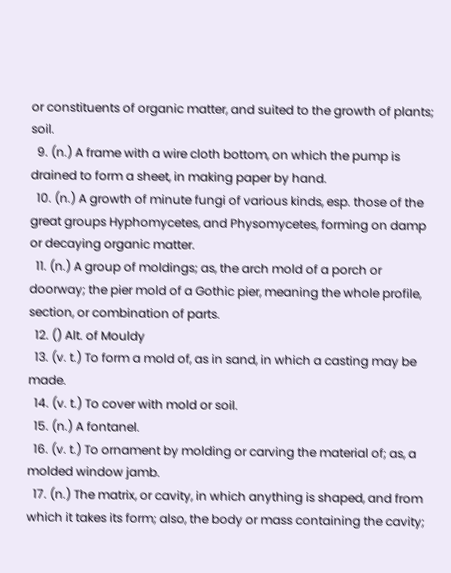or constituents of organic matter, and suited to the growth of plants; soil.
  9. (n.) A frame with a wire cloth bottom, on which the pump is drained to form a sheet, in making paper by hand.
  10. (n.) A growth of minute fungi of various kinds, esp. those of the great groups Hyphomycetes, and Physomycetes, forming on damp or decaying organic matter.
  11. (n.) A group of moldings; as, the arch mold of a porch or doorway; the pier mold of a Gothic pier, meaning the whole profile, section, or combination of parts.
  12. () Alt. of Mouldy
  13. (v. t.) To form a mold of, as in sand, in which a casting may be made.
  14. (v. t.) To cover with mold or soil.
  15. (n.) A fontanel.
  16. (v. t.) To ornament by molding or carving the material of; as, a molded window jamb.
  17. (n.) The matrix, or cavity, in which anything is shaped, and from which it takes its form; also, the body or mass containing the cavity;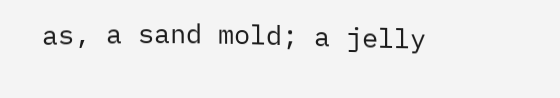as, a sand mold; a jelly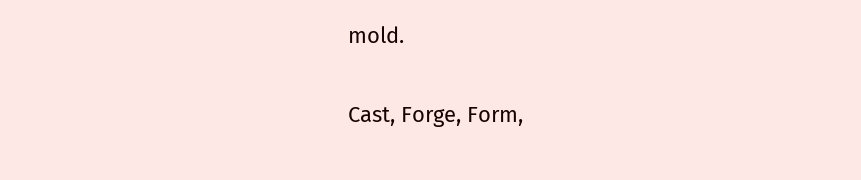mold.

Cast, Forge, Form,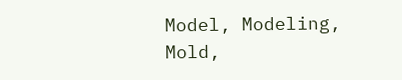Model, Modeling, Mold,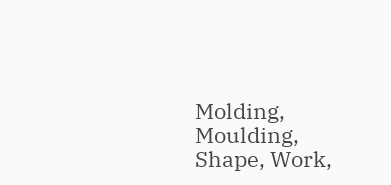Molding, Moulding, Shape, Work,